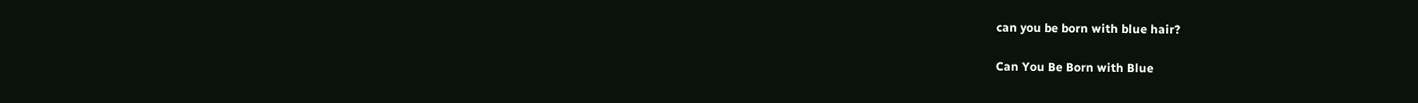can you be born with blue hair?

Can You Be Born with Blue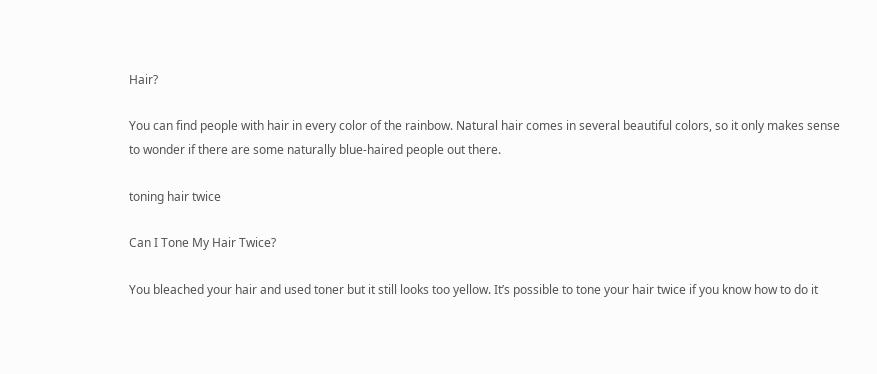Hair?

You can find people with hair in every color of the rainbow. Natural hair comes in several beautiful colors, so it only makes sense to wonder if there are some naturally blue-haired people out there.

toning hair twice

Can I Tone My Hair Twice?

You bleached your hair and used toner but it still looks too yellow. It’s possible to tone your hair twice if you know how to do it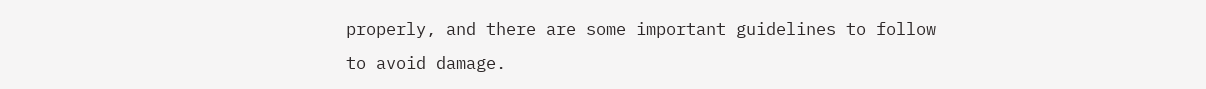properly, and there are some important guidelines to follow to avoid damage.